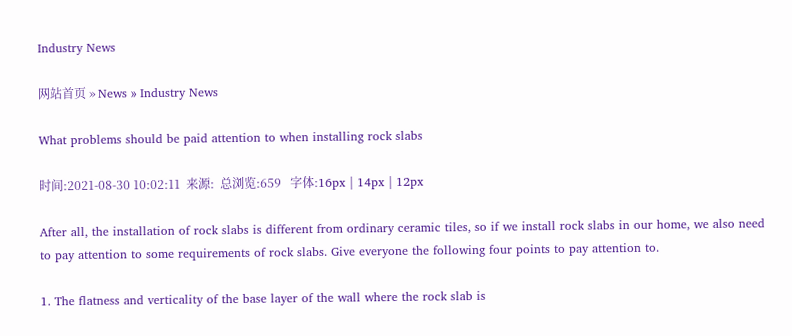Industry News

网站首页 » News » Industry News

What problems should be paid attention to when installing rock slabs

时间:2021-08-30 10:02:11  来源:  总浏览:659   字体:16px | 14px | 12px

After all, the installation of rock slabs is different from ordinary ceramic tiles, so if we install rock slabs in our home, we also need to pay attention to some requirements of rock slabs. Give everyone the following four points to pay attention to.

1. The flatness and verticality of the base layer of the wall where the rock slab is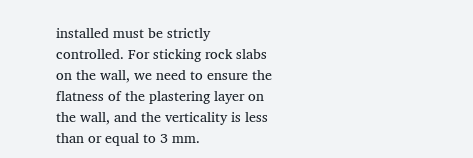installed must be strictly controlled. For sticking rock slabs on the wall, we need to ensure the flatness of the plastering layer on the wall, and the verticality is less than or equal to 3 mm.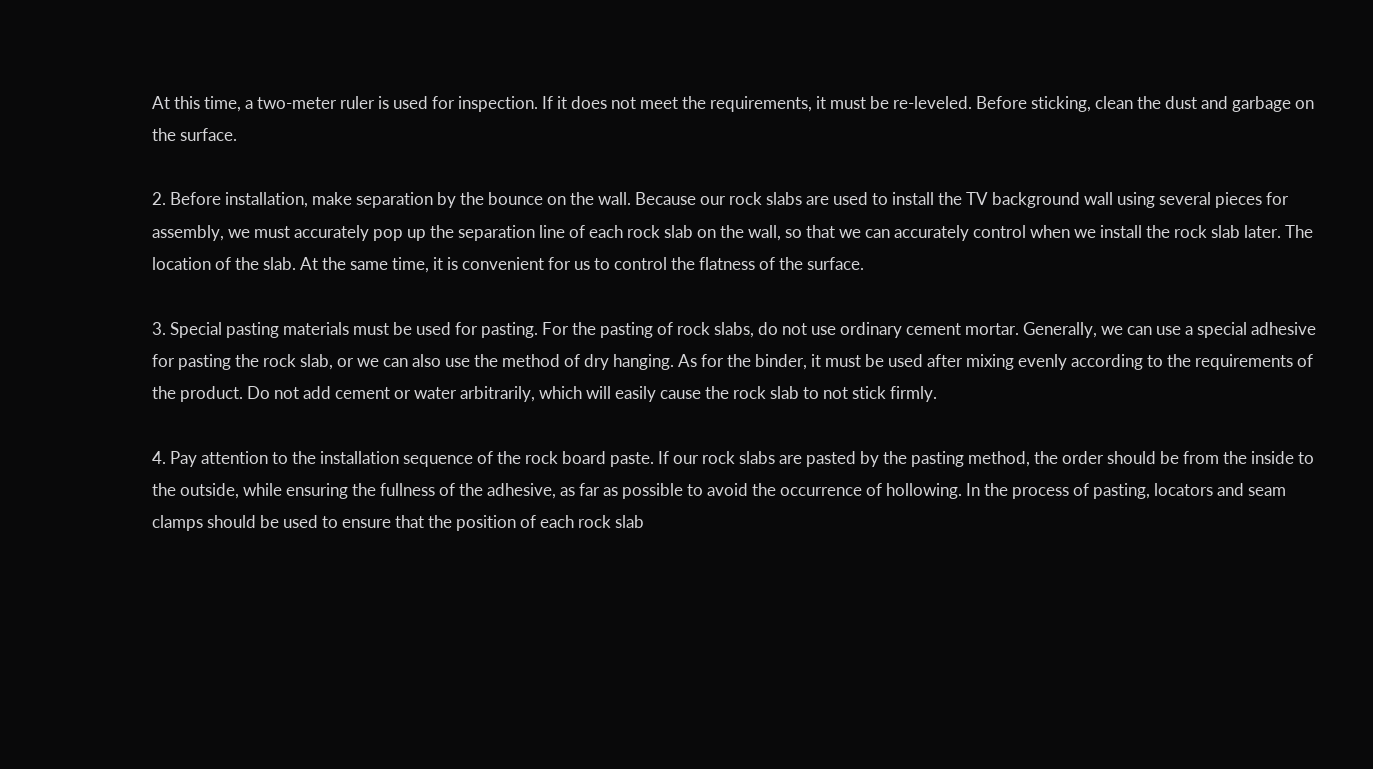At this time, a two-meter ruler is used for inspection. If it does not meet the requirements, it must be re-leveled. Before sticking, clean the dust and garbage on the surface.

2. Before installation, make separation by the bounce on the wall. Because our rock slabs are used to install the TV background wall using several pieces for assembly, we must accurately pop up the separation line of each rock slab on the wall, so that we can accurately control when we install the rock slab later. The location of the slab. At the same time, it is convenient for us to control the flatness of the surface.

3. Special pasting materials must be used for pasting. For the pasting of rock slabs, do not use ordinary cement mortar. Generally, we can use a special adhesive for pasting the rock slab, or we can also use the method of dry hanging. As for the binder, it must be used after mixing evenly according to the requirements of the product. Do not add cement or water arbitrarily, which will easily cause the rock slab to not stick firmly.

4. Pay attention to the installation sequence of the rock board paste. If our rock slabs are pasted by the pasting method, the order should be from the inside to the outside, while ensuring the fullness of the adhesive, as far as possible to avoid the occurrence of hollowing. In the process of pasting, locators and seam clamps should be used to ensure that the position of each rock slab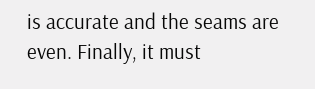is accurate and the seams are even. Finally, it must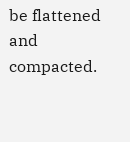be flattened and compacted.